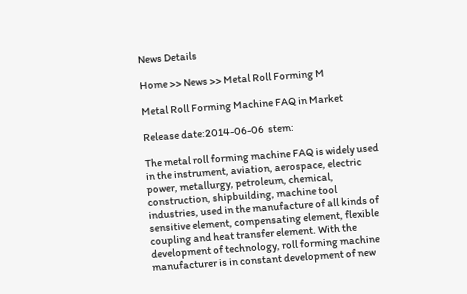News Details

Home >> News >> Metal Roll Forming M

Metal Roll Forming Machine FAQ in Market

Release date:2014-06-06  stem:

The metal roll forming machine FAQ is widely used in the instrument, aviation, aerospace, electric power, metallurgy, petroleum, chemical, construction, shipbuilding, machine tool industries, used in the manufacture of all kinds of sensitive element, compensating element, flexible coupling and heat transfer element. With the development of technology, roll forming machine manufacturer is in constant development of new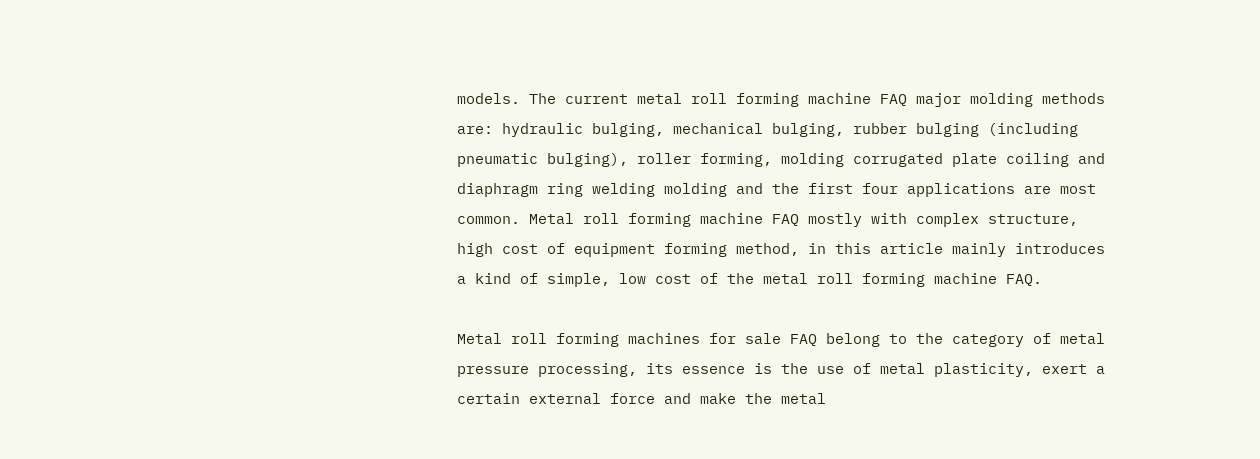models. The current metal roll forming machine FAQ major molding methods are: hydraulic bulging, mechanical bulging, rubber bulging (including pneumatic bulging), roller forming, molding corrugated plate coiling and diaphragm ring welding molding and the first four applications are most common. Metal roll forming machine FAQ mostly with complex structure, high cost of equipment forming method, in this article mainly introduces a kind of simple, low cost of the metal roll forming machine FAQ.

Metal roll forming machines for sale FAQ belong to the category of metal pressure processing, its essence is the use of metal plasticity, exert a certain external force and make the metal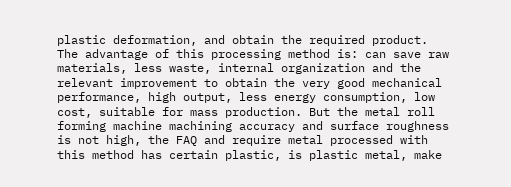plastic deformation, and obtain the required product. The advantage of this processing method is: can save raw materials, less waste, internal organization and the relevant improvement to obtain the very good mechanical performance, high output, less energy consumption, low cost, suitable for mass production. But the metal roll forming machine machining accuracy and surface roughness is not high, the FAQ and require metal processed with this method has certain plastic, is plastic metal, make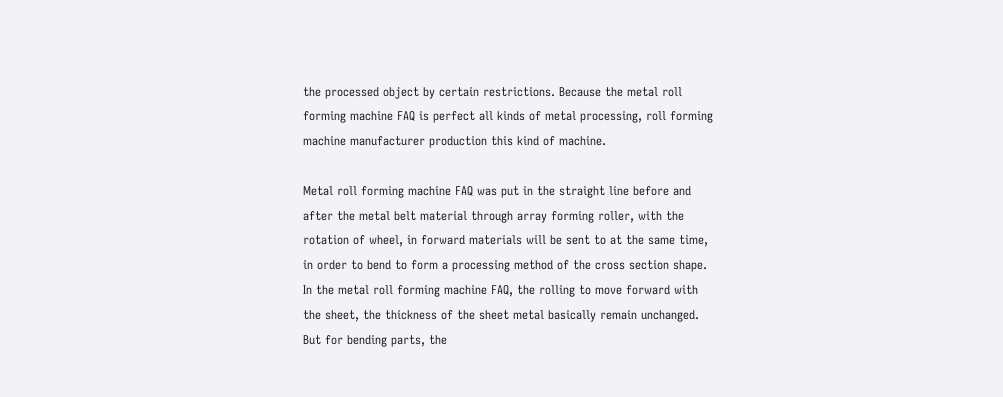the processed object by certain restrictions. Because the metal roll forming machine FAQ is perfect all kinds of metal processing, roll forming machine manufacturer production this kind of machine.

Metal roll forming machine FAQ was put in the straight line before and after the metal belt material through array forming roller, with the rotation of wheel, in forward materials will be sent to at the same time, in order to bend to form a processing method of the cross section shape. In the metal roll forming machine FAQ, the rolling to move forward with the sheet, the thickness of the sheet metal basically remain unchanged. But for bending parts, the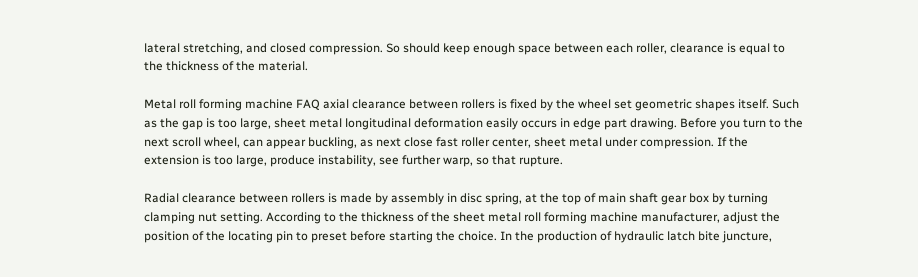lateral stretching, and closed compression. So should keep enough space between each roller, clearance is equal to the thickness of the material.

Metal roll forming machine FAQ axial clearance between rollers is fixed by the wheel set geometric shapes itself. Such as the gap is too large, sheet metal longitudinal deformation easily occurs in edge part drawing. Before you turn to the next scroll wheel, can appear buckling, as next close fast roller center, sheet metal under compression. If the extension is too large, produce instability, see further warp, so that rupture.

Radial clearance between rollers is made by assembly in disc spring, at the top of main shaft gear box by turning clamping nut setting. According to the thickness of the sheet metal roll forming machine manufacturer, adjust the position of the locating pin to preset before starting the choice. In the production of hydraulic latch bite juncture,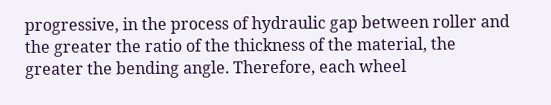progressive, in the process of hydraulic gap between roller and the greater the ratio of the thickness of the material, the greater the bending angle. Therefore, each wheel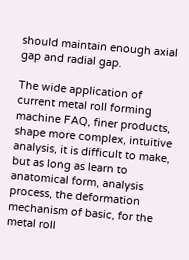should maintain enough axial gap and radial gap.

The wide application of current metal roll forming machine FAQ, finer products, shape more complex, intuitive analysis, it is difficult to make, but as long as learn to anatomical form, analysis process, the deformation mechanism of basic, for the metal roll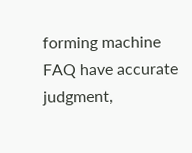forming machine FAQ have accurate judgment,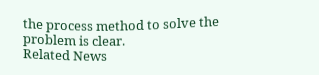the process method to solve the problem is clear.
Related News